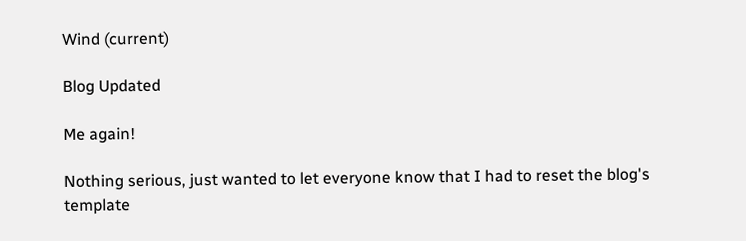Wind (current)

Blog Updated

Me again!

Nothing serious, just wanted to let everyone know that I had to reset the blog's template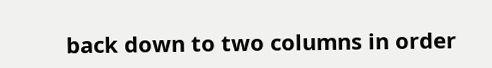back down to two columns in order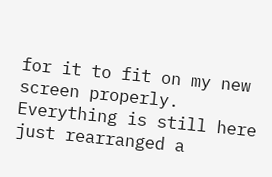for it to fit on my new screen properly.  Everything is still here just rearranged a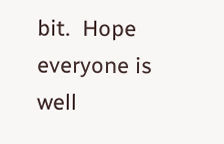bit.  Hope everyone is well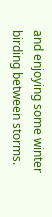and enjoying some winter birding between storms.